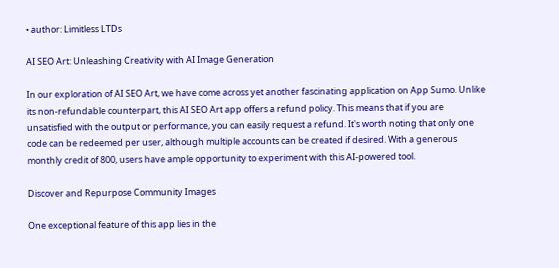• author: Limitless LTDs

AI SEO Art: Unleashing Creativity with AI Image Generation

In our exploration of AI SEO Art, we have come across yet another fascinating application on App Sumo. Unlike its non-refundable counterpart, this AI SEO Art app offers a refund policy. This means that if you are unsatisfied with the output or performance, you can easily request a refund. It's worth noting that only one code can be redeemed per user, although multiple accounts can be created if desired. With a generous monthly credit of 800, users have ample opportunity to experiment with this AI-powered tool.

Discover and Repurpose Community Images

One exceptional feature of this app lies in the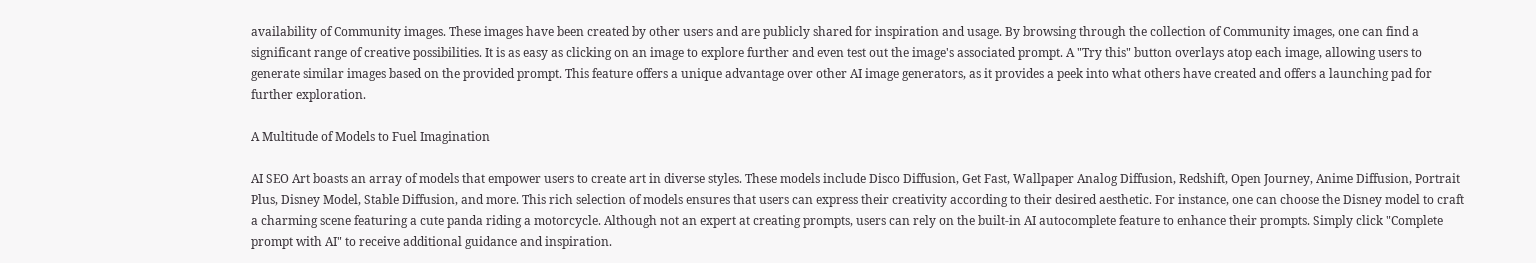availability of Community images. These images have been created by other users and are publicly shared for inspiration and usage. By browsing through the collection of Community images, one can find a significant range of creative possibilities. It is as easy as clicking on an image to explore further and even test out the image's associated prompt. A "Try this" button overlays atop each image, allowing users to generate similar images based on the provided prompt. This feature offers a unique advantage over other AI image generators, as it provides a peek into what others have created and offers a launching pad for further exploration.

A Multitude of Models to Fuel Imagination

AI SEO Art boasts an array of models that empower users to create art in diverse styles. These models include Disco Diffusion, Get Fast, Wallpaper Analog Diffusion, Redshift, Open Journey, Anime Diffusion, Portrait Plus, Disney Model, Stable Diffusion, and more. This rich selection of models ensures that users can express their creativity according to their desired aesthetic. For instance, one can choose the Disney model to craft a charming scene featuring a cute panda riding a motorcycle. Although not an expert at creating prompts, users can rely on the built-in AI autocomplete feature to enhance their prompts. Simply click "Complete prompt with AI" to receive additional guidance and inspiration.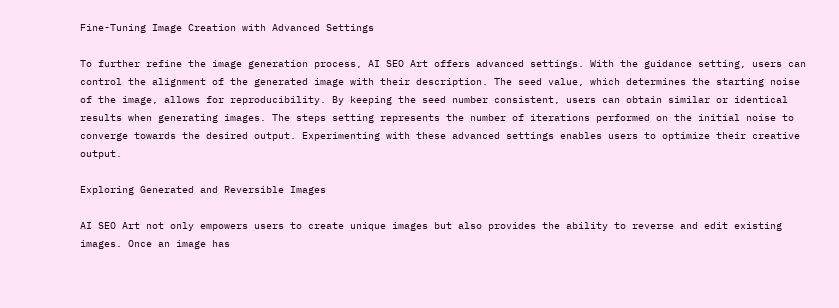Fine-Tuning Image Creation with Advanced Settings

To further refine the image generation process, AI SEO Art offers advanced settings. With the guidance setting, users can control the alignment of the generated image with their description. The seed value, which determines the starting noise of the image, allows for reproducibility. By keeping the seed number consistent, users can obtain similar or identical results when generating images. The steps setting represents the number of iterations performed on the initial noise to converge towards the desired output. Experimenting with these advanced settings enables users to optimize their creative output.

Exploring Generated and Reversible Images

AI SEO Art not only empowers users to create unique images but also provides the ability to reverse and edit existing images. Once an image has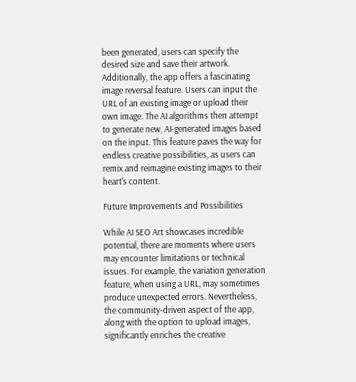been generated, users can specify the desired size and save their artwork. Additionally, the app offers a fascinating image reversal feature. Users can input the URL of an existing image or upload their own image. The AI algorithms then attempt to generate new, AI-generated images based on the input. This feature paves the way for endless creative possibilities, as users can remix and reimagine existing images to their heart's content.

Future Improvements and Possibilities

While AI SEO Art showcases incredible potential, there are moments where users may encounter limitations or technical issues. For example, the variation generation feature, when using a URL, may sometimes produce unexpected errors. Nevertheless, the community-driven aspect of the app, along with the option to upload images, significantly enriches the creative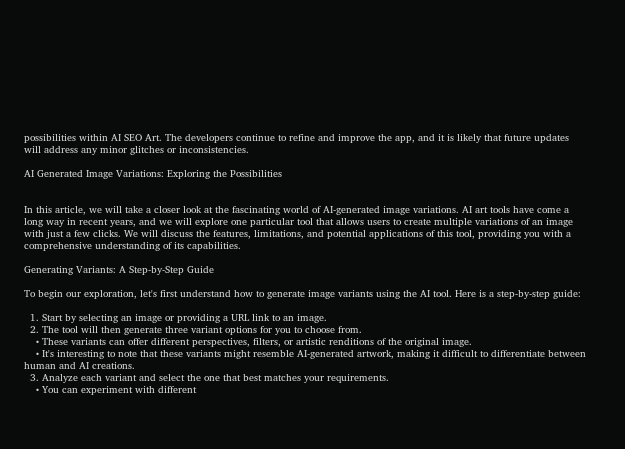possibilities within AI SEO Art. The developers continue to refine and improve the app, and it is likely that future updates will address any minor glitches or inconsistencies.

AI Generated Image Variations: Exploring the Possibilities


In this article, we will take a closer look at the fascinating world of AI-generated image variations. AI art tools have come a long way in recent years, and we will explore one particular tool that allows users to create multiple variations of an image with just a few clicks. We will discuss the features, limitations, and potential applications of this tool, providing you with a comprehensive understanding of its capabilities.

Generating Variants: A Step-by-Step Guide

To begin our exploration, let's first understand how to generate image variants using the AI tool. Here is a step-by-step guide:

  1. Start by selecting an image or providing a URL link to an image.
  2. The tool will then generate three variant options for you to choose from.
    • These variants can offer different perspectives, filters, or artistic renditions of the original image.
    • It's interesting to note that these variants might resemble AI-generated artwork, making it difficult to differentiate between human and AI creations.
  3. Analyze each variant and select the one that best matches your requirements.
    • You can experiment with different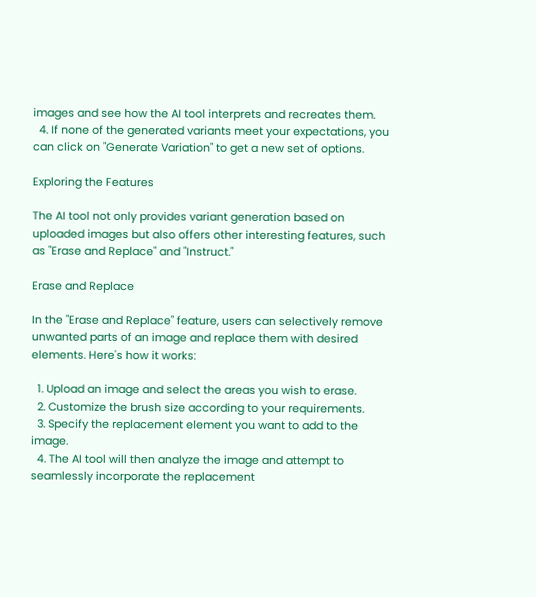images and see how the AI tool interprets and recreates them.
  4. If none of the generated variants meet your expectations, you can click on "Generate Variation" to get a new set of options.

Exploring the Features

The AI tool not only provides variant generation based on uploaded images but also offers other interesting features, such as "Erase and Replace" and "Instruct."

Erase and Replace

In the "Erase and Replace" feature, users can selectively remove unwanted parts of an image and replace them with desired elements. Here's how it works:

  1. Upload an image and select the areas you wish to erase.
  2. Customize the brush size according to your requirements.
  3. Specify the replacement element you want to add to the image.
  4. The AI tool will then analyze the image and attempt to seamlessly incorporate the replacement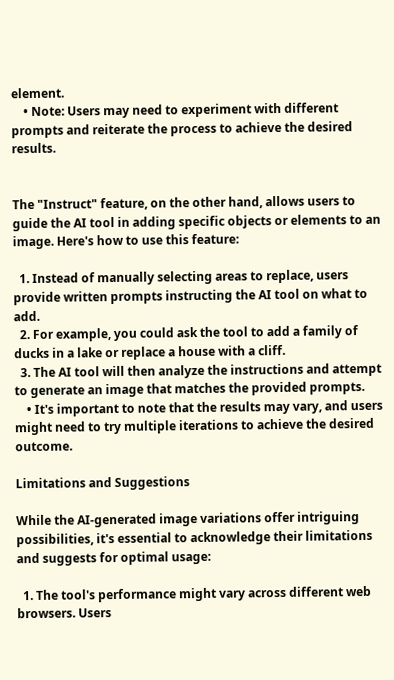element.
    • Note: Users may need to experiment with different prompts and reiterate the process to achieve the desired results.


The "Instruct" feature, on the other hand, allows users to guide the AI tool in adding specific objects or elements to an image. Here's how to use this feature:

  1. Instead of manually selecting areas to replace, users provide written prompts instructing the AI tool on what to add.
  2. For example, you could ask the tool to add a family of ducks in a lake or replace a house with a cliff.
  3. The AI tool will then analyze the instructions and attempt to generate an image that matches the provided prompts.
    • It's important to note that the results may vary, and users might need to try multiple iterations to achieve the desired outcome.

Limitations and Suggestions

While the AI-generated image variations offer intriguing possibilities, it's essential to acknowledge their limitations and suggests for optimal usage:

  1. The tool's performance might vary across different web browsers. Users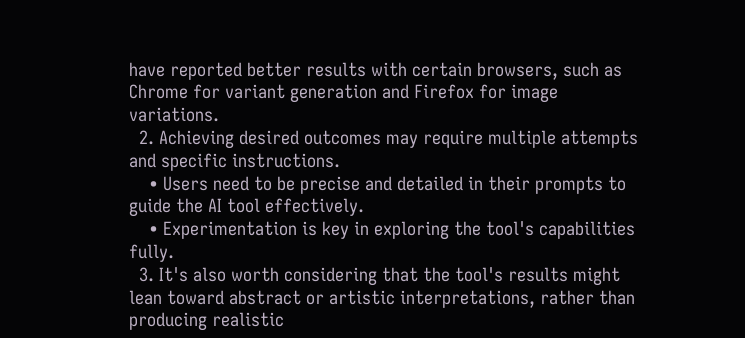have reported better results with certain browsers, such as Chrome for variant generation and Firefox for image variations.
  2. Achieving desired outcomes may require multiple attempts and specific instructions.
    • Users need to be precise and detailed in their prompts to guide the AI tool effectively.
    • Experimentation is key in exploring the tool's capabilities fully.
  3. It's also worth considering that the tool's results might lean toward abstract or artistic interpretations, rather than producing realistic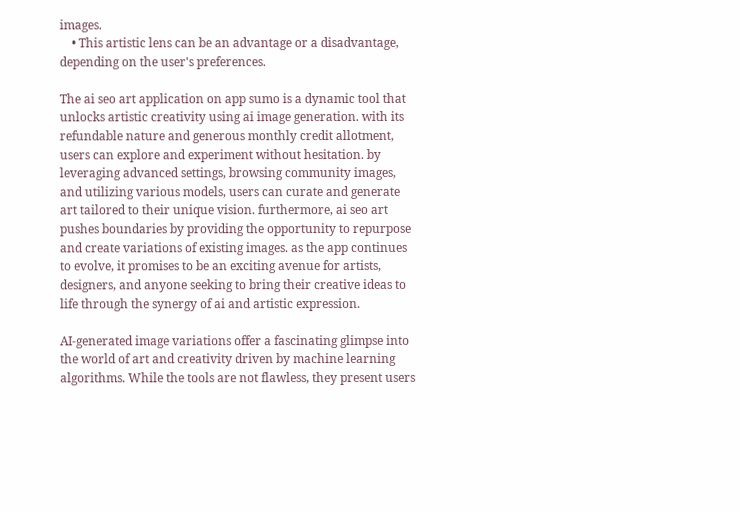images.
    • This artistic lens can be an advantage or a disadvantage, depending on the user's preferences.

The ai seo art application on app sumo is a dynamic tool that unlocks artistic creativity using ai image generation. with its refundable nature and generous monthly credit allotment, users can explore and experiment without hesitation. by leveraging advanced settings, browsing community images, and utilizing various models, users can curate and generate art tailored to their unique vision. furthermore, ai seo art pushes boundaries by providing the opportunity to repurpose and create variations of existing images. as the app continues to evolve, it promises to be an exciting avenue for artists, designers, and anyone seeking to bring their creative ideas to life through the synergy of ai and artistic expression.

AI-generated image variations offer a fascinating glimpse into the world of art and creativity driven by machine learning algorithms. While the tools are not flawless, they present users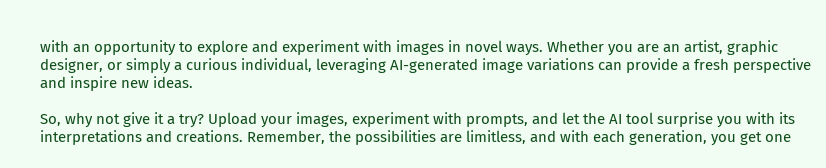with an opportunity to explore and experiment with images in novel ways. Whether you are an artist, graphic designer, or simply a curious individual, leveraging AI-generated image variations can provide a fresh perspective and inspire new ideas.

So, why not give it a try? Upload your images, experiment with prompts, and let the AI tool surprise you with its interpretations and creations. Remember, the possibilities are limitless, and with each generation, you get one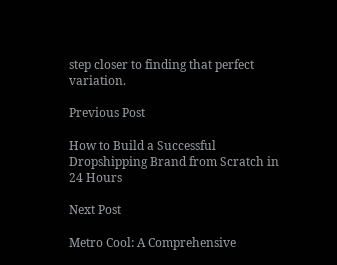step closer to finding that perfect variation.

Previous Post

How to Build a Successful Dropshipping Brand from Scratch in 24 Hours

Next Post

Metro Cool: A Comprehensive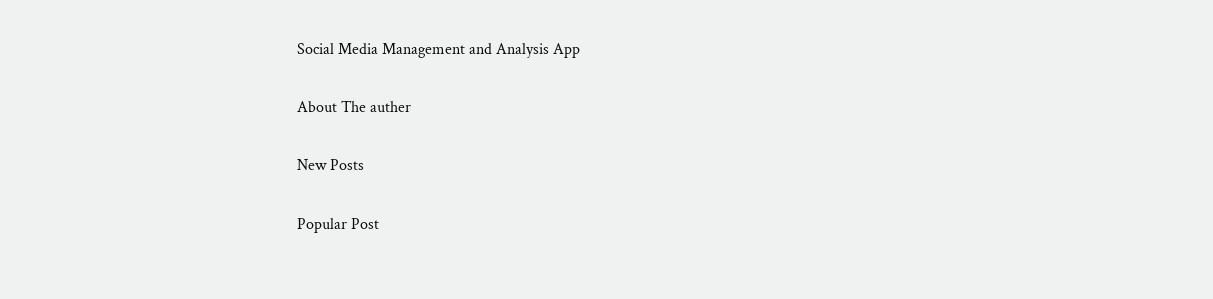Social Media Management and Analysis App

About The auther

New Posts

Popular Post